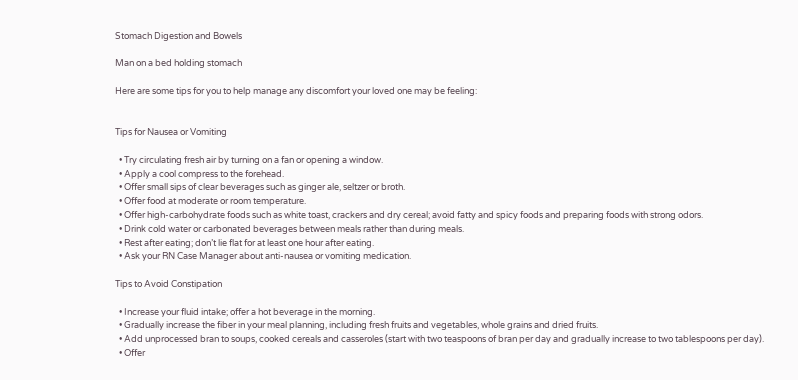Stomach Digestion and Bowels

Man on a bed holding stomach

Here are some tips for you to help manage any discomfort your loved one may be feeling:


Tips for Nausea or Vomiting

  • Try circulating fresh air by turning on a fan or opening a window.
  • Apply a cool compress to the forehead.
  • Offer small sips of clear beverages such as ginger ale, seltzer or broth.
  • Offer food at moderate or room temperature.
  • Offer high-carbohydrate foods such as white toast, crackers and dry cereal; avoid fatty and spicy foods and preparing foods with strong odors.
  • Drink cold water or carbonated beverages between meals rather than during meals.
  • Rest after eating; don’t lie flat for at least one hour after eating.
  • Ask your RN Case Manager about anti-nausea or vomiting medication.

Tips to Avoid Constipation

  • Increase your fluid intake; offer a hot beverage in the morning.
  • Gradually increase the fiber in your meal planning, including fresh fruits and vegetables, whole grains and dried fruits.
  • Add unprocessed bran to soups, cooked cereals and casseroles (start with two teaspoons of bran per day and gradually increase to two tablespoons per day).
  • Offer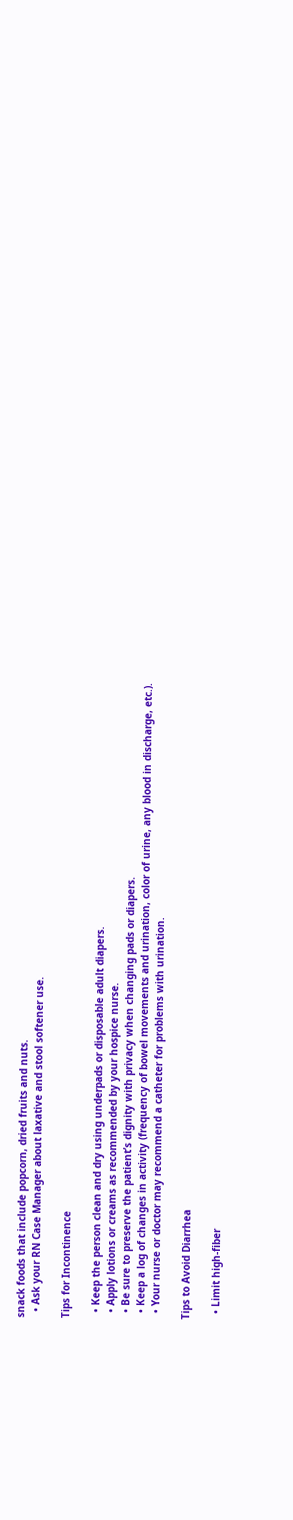snack foods that include popcorn, dried fruits and nuts.
  • Ask your RN Case Manager about laxative and stool softener use.

Tips for Incontinence

  • Keep the person clean and dry using underpads or disposable adult diapers.
  • Apply lotions or creams as recommended by your hospice nurse.
  • Be sure to preserve the patient’s dignity with privacy when changing pads or diapers.
  • Keep a log of changes in activity (frequency of bowel movements and urination, color of urine, any blood in discharge, etc.).
  • Your nurse or doctor may recommend a catheter for problems with urination.

Tips to Avoid Diarrhea

  • Limit high-fiber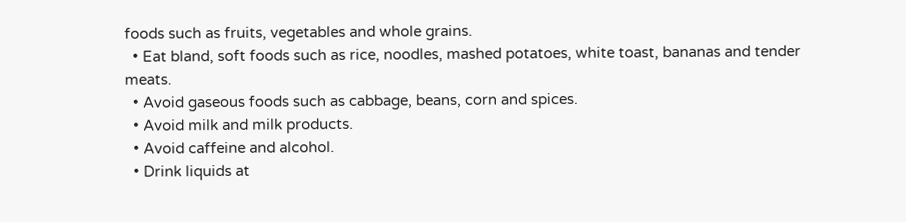foods such as fruits, vegetables and whole grains.
  • Eat bland, soft foods such as rice, noodles, mashed potatoes, white toast, bananas and tender meats.
  • Avoid gaseous foods such as cabbage, beans, corn and spices.
  • Avoid milk and milk products.
  • Avoid caffeine and alcohol.
  • Drink liquids at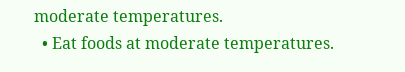moderate temperatures.
  • Eat foods at moderate temperatures.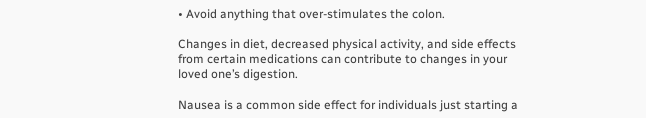• Avoid anything that over-stimulates the colon.

Changes in diet, decreased physical activity, and side effects from certain medications can contribute to changes in your loved one’s digestion.

Nausea is a common side effect for individuals just starting a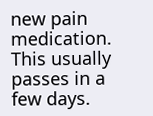new pain medication. This usually passes in a few days.